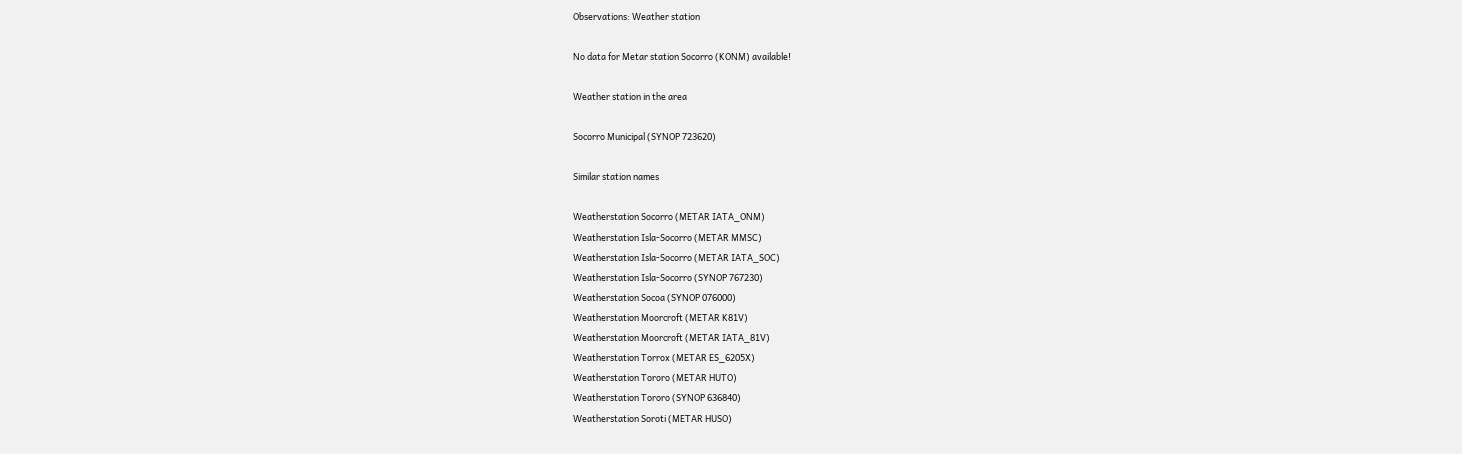Observations: Weather station

No data for Metar station Socorro (KONM) available!

Weather station in the area

Socorro Municipal (SYNOP 723620)

Similar station names

Weatherstation Socorro (METAR IATA_ONM)
Weatherstation Isla-Socorro (METAR MMSC)
Weatherstation Isla-Socorro (METAR IATA_SOC)
Weatherstation Isla-Socorro (SYNOP 767230)
Weatherstation Socoa (SYNOP 076000)
Weatherstation Moorcroft (METAR K81V)
Weatherstation Moorcroft (METAR IATA_81V)
Weatherstation Torrox (METAR ES_6205X)
Weatherstation Tororo (METAR HUTO)
Weatherstation Tororo (SYNOP 636840)
Weatherstation Soroti (METAR HUSO)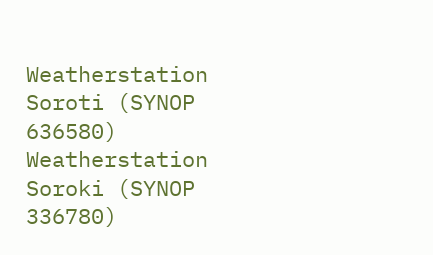Weatherstation Soroti (SYNOP 636580)
Weatherstation Soroki (SYNOP 336780)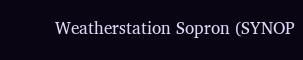Weatherstation Sopron (SYNOP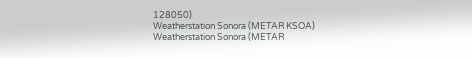128050)
Weatherstation Sonora (METAR KSOA)
Weatherstation Sonora (METAR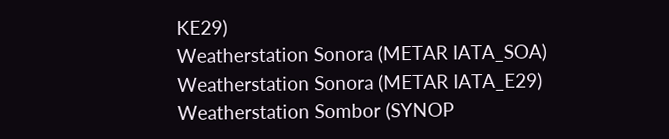KE29)
Weatherstation Sonora (METAR IATA_SOA)
Weatherstation Sonora (METAR IATA_E29)
Weatherstation Sombor (SYNOP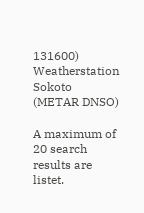131600)
Weatherstation Sokoto (METAR DNSO)

A maximum of 20 search results are listet.